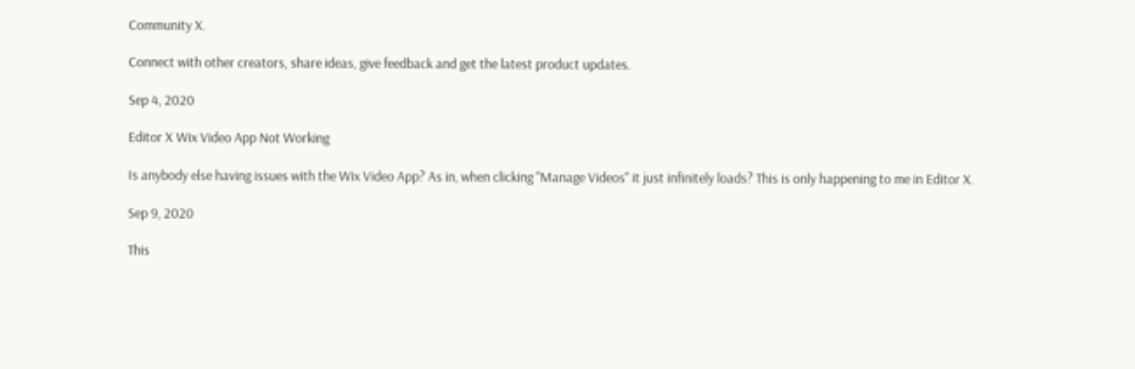Community X.

Connect with other creators, share ideas, give feedback and get the latest product updates.

Sep 4, 2020

Editor X Wix Video App Not Working

Is anybody else having issues with the Wix Video App? As in, when clicking "Manage Videos" it just infinitely loads? This is only happening to me in Editor X.

Sep 9, 2020

This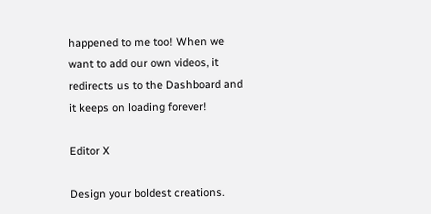happened to me too! When we want to add our own videos, it redirects us to the Dashboard and it keeps on loading forever!

Editor X

Design your boldest creations.